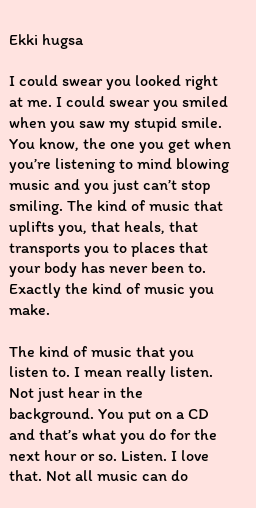Ekki hugsa

I could swear you looked right at me. I could swear you smiled when you saw my stupid smile. You know, the one you get when you’re listening to mind blowing music and you just can’t stop smiling. The kind of music that uplifts you, that heals, that transports you to places that your body has never been to. Exactly the kind of music you make.

The kind of music that you listen to. I mean really listen. Not just hear in the background. You put on a CD and that’s what you do for the next hour or so. Listen. I love that. Not all music can do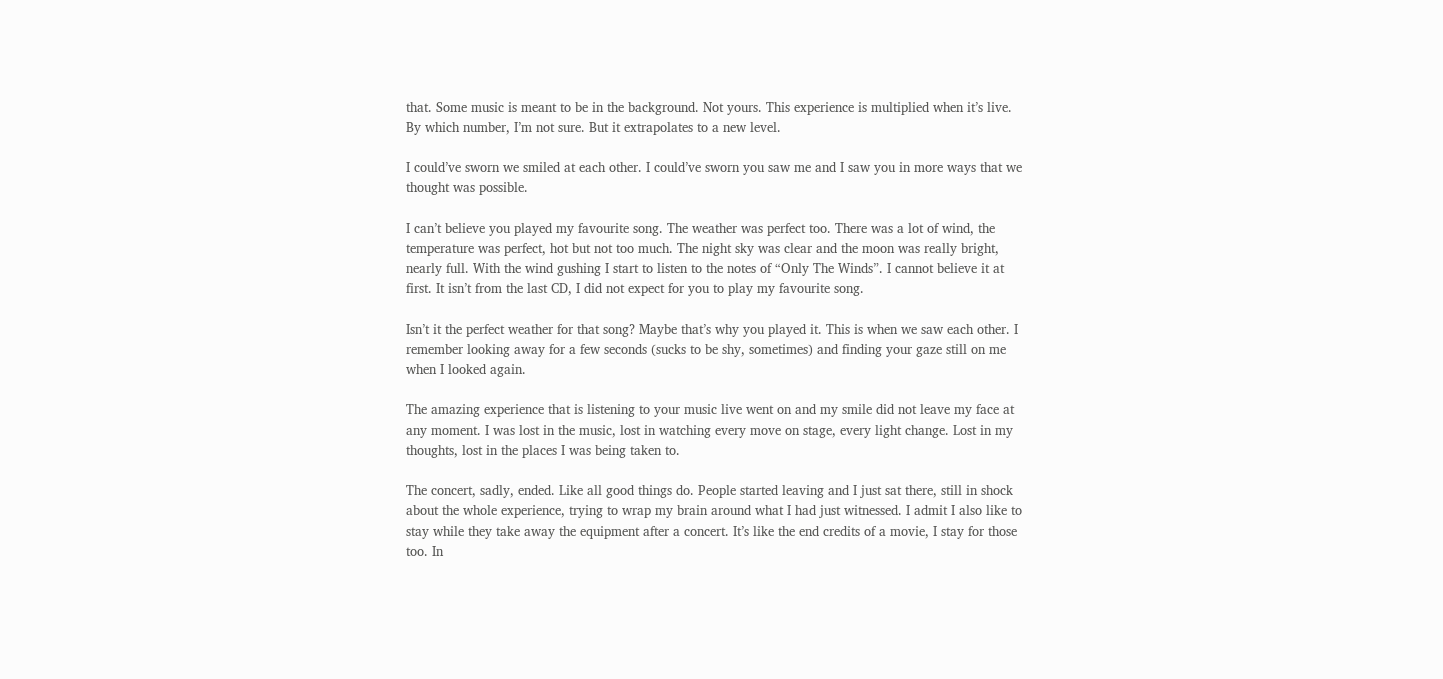that. Some music is meant to be in the background. Not yours. This experience is multiplied when it’s live. By which number, I’m not sure. But it extrapolates to a new level.

I could’ve sworn we smiled at each other. I could’ve sworn you saw me and I saw you in more ways that we thought was possible.

I can’t believe you played my favourite song. The weather was perfect too. There was a lot of wind, the temperature was perfect, hot but not too much. The night sky was clear and the moon was really bright, nearly full. With the wind gushing I start to listen to the notes of “Only The Winds”. I cannot believe it at first. It isn’t from the last CD, I did not expect for you to play my favourite song.

Isn’t it the perfect weather for that song? Maybe that’s why you played it. This is when we saw each other. I remember looking away for a few seconds (sucks to be shy, sometimes) and finding your gaze still on me when I looked again.

The amazing experience that is listening to your music live went on and my smile did not leave my face at any moment. I was lost in the music, lost in watching every move on stage, every light change. Lost in my thoughts, lost in the places I was being taken to.

The concert, sadly, ended. Like all good things do. People started leaving and I just sat there, still in shock about the whole experience, trying to wrap my brain around what I had just witnessed. I admit I also like to stay while they take away the equipment after a concert. It’s like the end credits of a movie, I stay for those too. In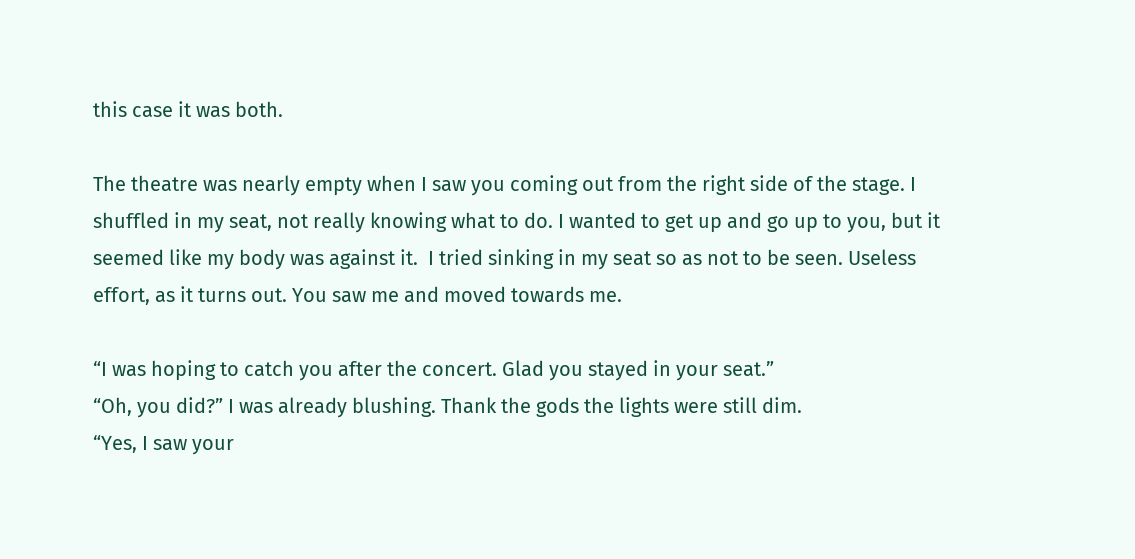this case it was both.

The theatre was nearly empty when I saw you coming out from the right side of the stage. I shuffled in my seat, not really knowing what to do. I wanted to get up and go up to you, but it seemed like my body was against it.  I tried sinking in my seat so as not to be seen. Useless effort, as it turns out. You saw me and moved towards me.

“I was hoping to catch you after the concert. Glad you stayed in your seat.”
“Oh, you did?” I was already blushing. Thank the gods the lights were still dim.
“Yes, I saw your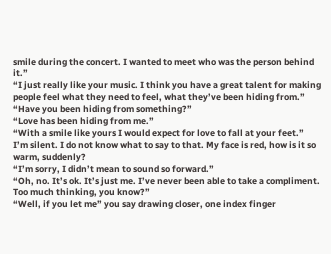smile during the concert. I wanted to meet who was the person behind it.”
“I just really like your music. I think you have a great talent for making people feel what they need to feel, what they’ve been hiding from.”
“Have you been hiding from something?”
“Love has been hiding from me.”
“With a smile like yours I would expect for love to fall at your feet.”
I’m silent. I do not know what to say to that. My face is red, how is it so warm, suddenly?
“I’m sorry, I didn’t mean to sound so forward.”
“Oh, no. It’s ok. It’s just me. I’ve never been able to take a compliment. Too much thinking, you know?”
“Well, if you let me” you say drawing closer, one index finger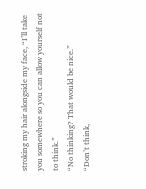stroking my hair alongside my face, “I’ll take you somewhere so you can allow yourself not to think.”
“No thinking? That would be nice.”
“Don’t think,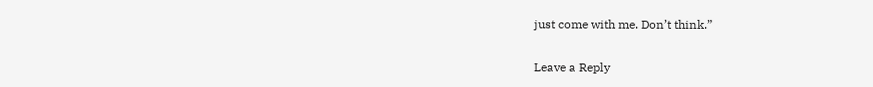just come with me. Don’t think.”

Leave a Reply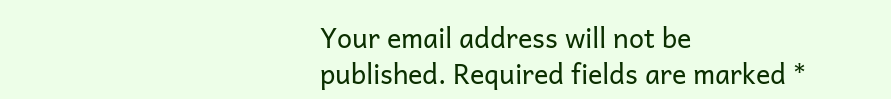Your email address will not be published. Required fields are marked *